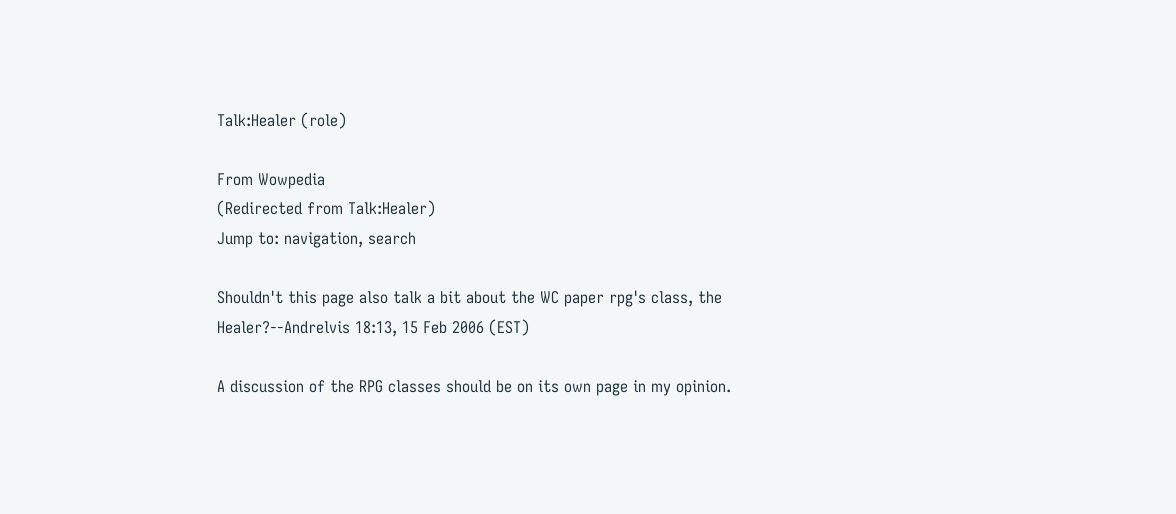Talk:Healer (role)

From Wowpedia
(Redirected from Talk:Healer)
Jump to: navigation, search

Shouldn't this page also talk a bit about the WC paper rpg's class, the Healer?--Andrelvis 18:13, 15 Feb 2006 (EST)

A discussion of the RPG classes should be on its own page in my opinion.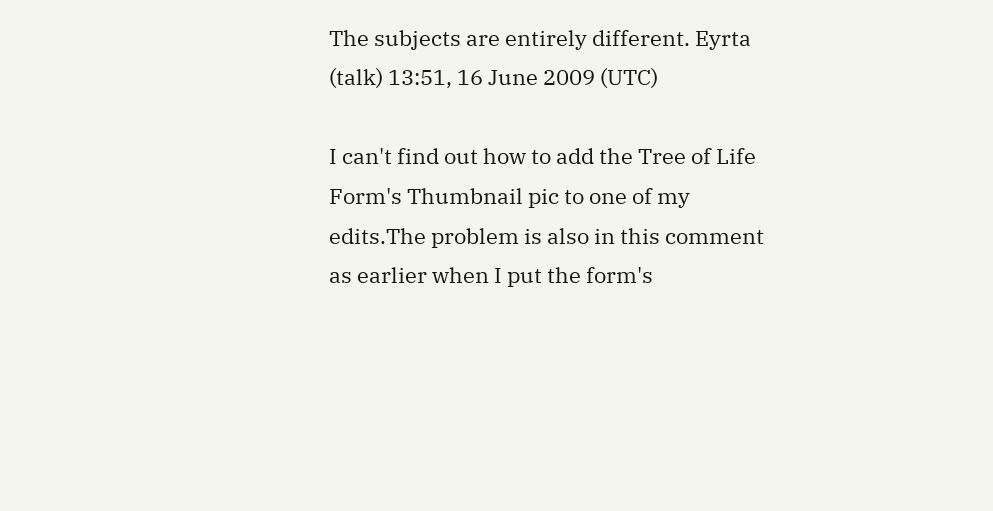The subjects are entirely different. Eyrta (talk) 13:51, 16 June 2009 (UTC)

I can't find out how to add the Tree of Life Form's Thumbnail pic to one of my edits.The problem is also in this comment as earlier when I put the form's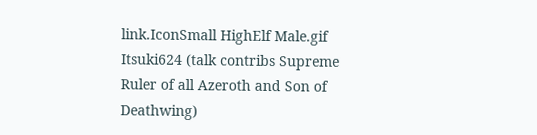link.IconSmall HighElf Male.gif Itsuki624 (talk contribs Supreme Ruler of all Azeroth and Son of Deathwing)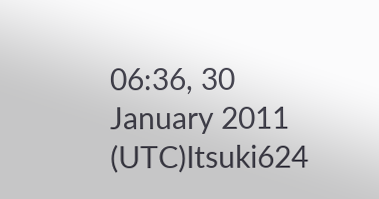06:36, 30 January 2011 (UTC)Itsuki624